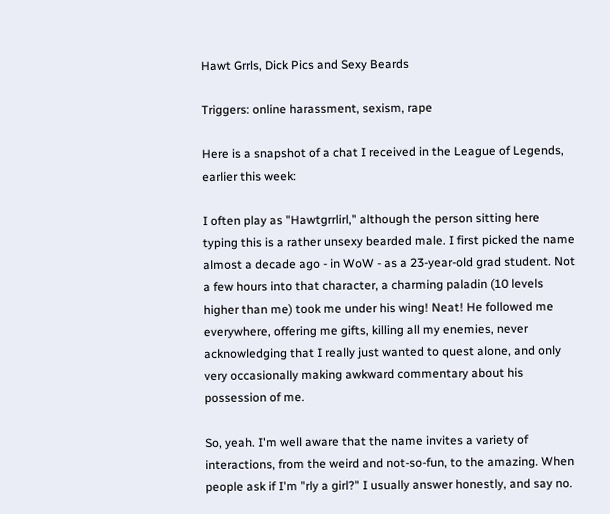Hawt Grrls, Dick Pics and Sexy Beards

Triggers: online harassment, sexism, rape

Here is a snapshot of a chat I received in the League of Legends, earlier this week:

I often play as "Hawtgrrlirl," although the person sitting here typing this is a rather unsexy bearded male. I first picked the name almost a decade ago - in WoW - as a 23-year-old grad student. Not a few hours into that character, a charming paladin (10 levels higher than me) took me under his wing! Neat! He followed me everywhere, offering me gifts, killing all my enemies, never acknowledging that I really just wanted to quest alone, and only very occasionally making awkward commentary about his possession of me.

So, yeah. I'm well aware that the name invites a variety of interactions, from the weird and not-so-fun, to the amazing. When people ask if I'm "rly a girl?" I usually answer honestly, and say no.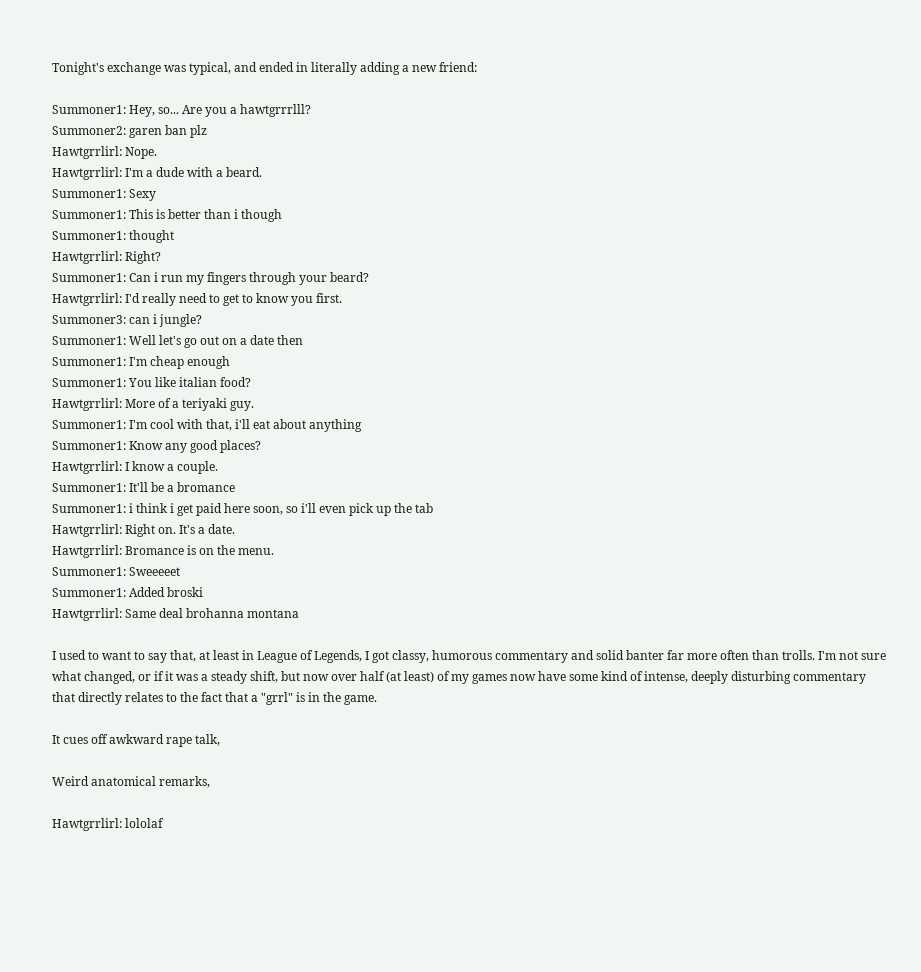Tonight's exchange was typical, and ended in literally adding a new friend:

Summoner1: Hey, so... Are you a hawtgrrrlll?
Summoner2: garen ban plz
Hawtgrrlirl: Nope.
Hawtgrrlirl: I'm a dude with a beard.
Summoner1: Sexy
Summoner1: This is better than i though
Summoner1: thought
Hawtgrrlirl: Right?
Summoner1: Can i run my fingers through your beard?
Hawtgrrlirl: I'd really need to get to know you first.
Summoner3: can i jungle?
Summoner1: Well let's go out on a date then
Summoner1: I'm cheap enough
Summoner1: You like italian food?
Hawtgrrlirl: More of a teriyaki guy.
Summoner1: I'm cool with that, i'll eat about anything
Summoner1: Know any good places?
Hawtgrrlirl: I know a couple.
Summoner1: It'll be a bromance
Summoner1: i think i get paid here soon, so i'll even pick up the tab
Hawtgrrlirl: Right on. It's a date.
Hawtgrrlirl: Bromance is on the menu.
Summoner1: Sweeeeet
Summoner1: Added broski
Hawtgrrlirl: Same deal brohanna montana

I used to want to say that, at least in League of Legends, I got classy, humorous commentary and solid banter far more often than trolls. I'm not sure what changed, or if it was a steady shift, but now over half (at least) of my games now have some kind of intense, deeply disturbing commentary that directly relates to the fact that a "grrl" is in the game.

It cues off awkward rape talk,

Weird anatomical remarks,

Hawtgrrlirl: lololaf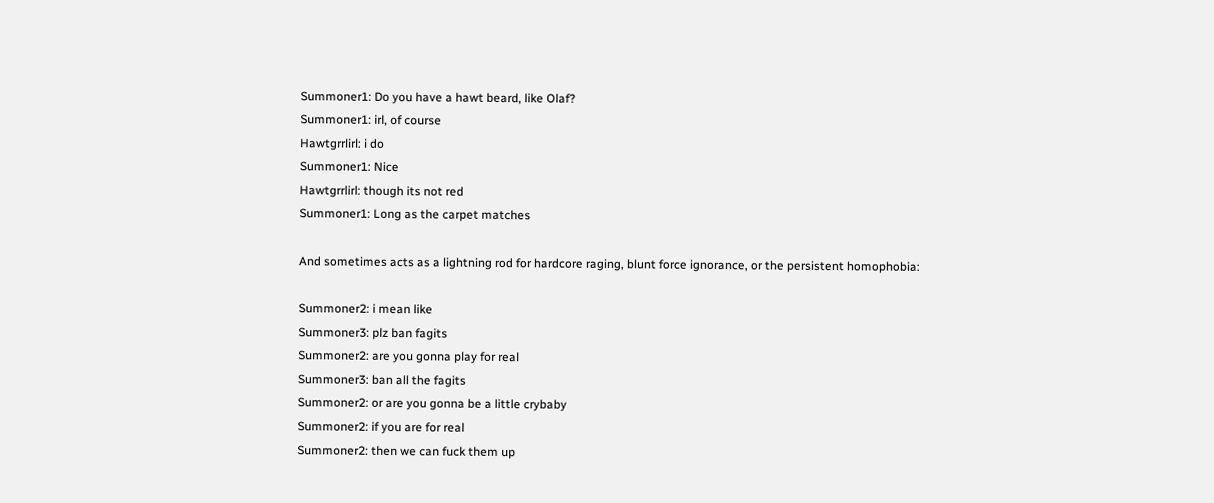Summoner1: Do you have a hawt beard, like Olaf?
Summoner1: irl, of course
Hawtgrrlirl: i do
Summoner1: Nice
Hawtgrrlirl: though its not red
Summoner1: Long as the carpet matches

And sometimes acts as a lightning rod for hardcore raging, blunt force ignorance, or the persistent homophobia:

Summoner2: i mean like
Summoner3: plz ban fagits
Summoner2: are you gonna play for real
Summoner3: ban all the fagits
Summoner2: or are you gonna be a little crybaby
Summoner2: if you are for real
Summoner2: then we can fuck them up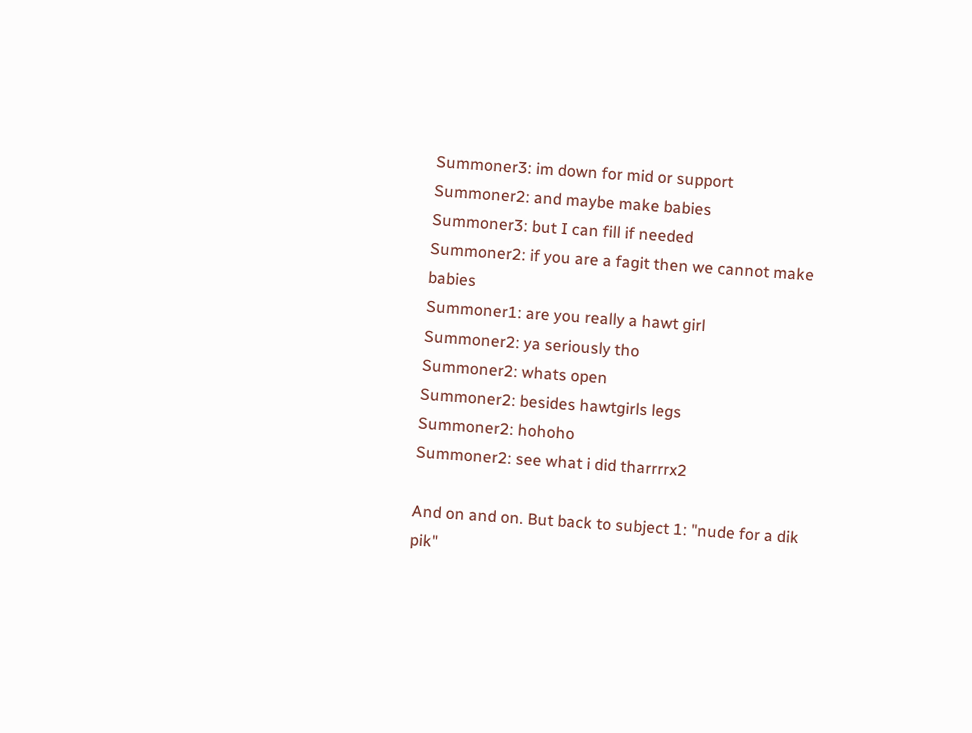Summoner3: im down for mid or support
Summoner2: and maybe make babies
Summoner3: but I can fill if needed
Summoner2: if you are a fagit then we cannot make babies
Summoner1: are you really a hawt girl
Summoner2: ya seriously tho
Summoner2: whats open
Summoner2: besides hawtgirls legs
Summoner2: hohoho
Summoner2: see what i did tharrrrx2

And on and on. But back to subject 1: "nude for a dik pik"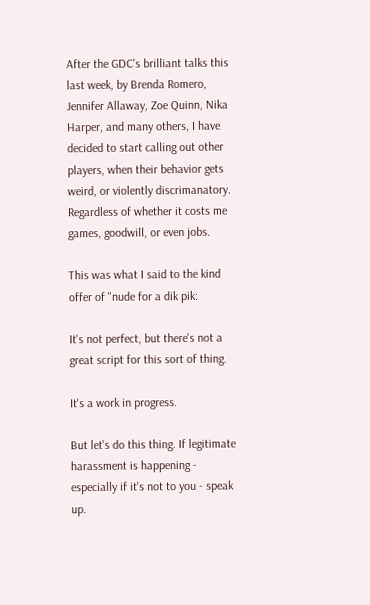After the GDC's brilliant talks this last week, by Brenda Romero, Jennifer Allaway, Zoe Quinn, Nika Harper, and many others, I have decided to start calling out other players, when their behavior gets weird, or violently discrimanatory. Regardless of whether it costs me games, goodwill, or even jobs.

This was what I said to the kind offer of "nude for a dik pik:

It's not perfect, but there's not a great script for this sort of thing.

It's a work in progress.

But let's do this thing. If legitimate harassment is happening - especially if it's not to you - speak up.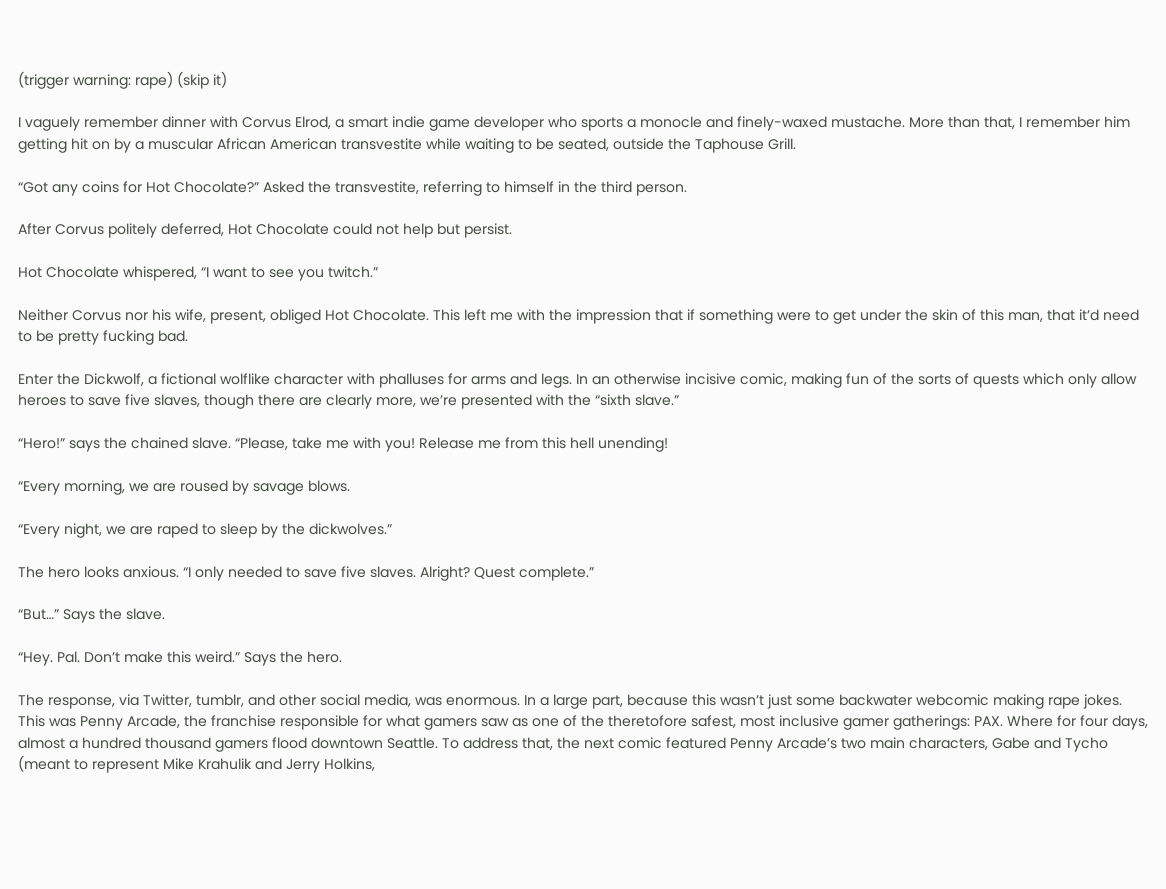(trigger warning: rape) (skip it)

I vaguely remember dinner with Corvus Elrod, a smart indie game developer who sports a monocle and finely-waxed mustache. More than that, I remember him getting hit on by a muscular African American transvestite while waiting to be seated, outside the Taphouse Grill.

“Got any coins for Hot Chocolate?” Asked the transvestite, referring to himself in the third person.

After Corvus politely deferred, Hot Chocolate could not help but persist.

Hot Chocolate whispered, “I want to see you twitch.”

Neither Corvus nor his wife, present, obliged Hot Chocolate. This left me with the impression that if something were to get under the skin of this man, that it’d need to be pretty fucking bad.

Enter the Dickwolf, a fictional wolflike character with phalluses for arms and legs. In an otherwise incisive comic, making fun of the sorts of quests which only allow heroes to save five slaves, though there are clearly more, we’re presented with the “sixth slave.”

“Hero!” says the chained slave. “Please, take me with you! Release me from this hell unending!

“Every morning, we are roused by savage blows.

“Every night, we are raped to sleep by the dickwolves.”

The hero looks anxious. “I only needed to save five slaves. Alright? Quest complete.”

“But…” Says the slave.

“Hey. Pal. Don’t make this weird.” Says the hero.

The response, via Twitter, tumblr, and other social media, was enormous. In a large part, because this wasn’t just some backwater webcomic making rape jokes. This was Penny Arcade, the franchise responsible for what gamers saw as one of the theretofore safest, most inclusive gamer gatherings: PAX. Where for four days, almost a hundred thousand gamers flood downtown Seattle. To address that, the next comic featured Penny Arcade’s two main characters, Gabe and Tycho (meant to represent Mike Krahulik and Jerry Holkins,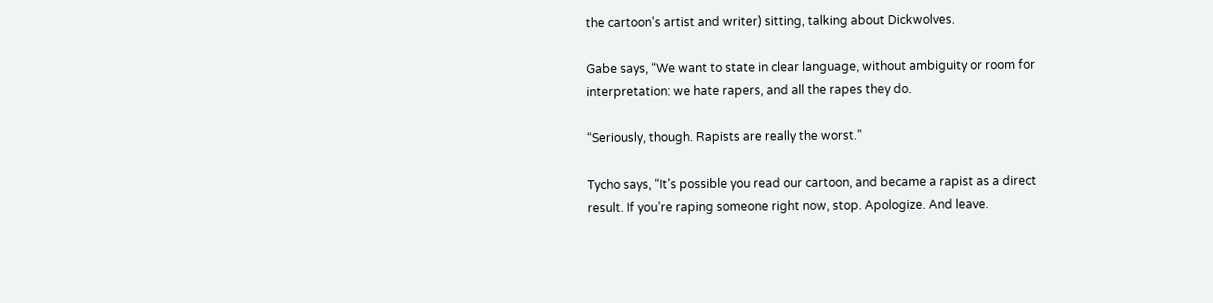the cartoon’s artist and writer) sitting, talking about Dickwolves.

Gabe says, “We want to state in clear language, without ambiguity or room for interpretation: we hate rapers, and all the rapes they do.

“Seriously, though. Rapists are really the worst.”

Tycho says, “It’s possible you read our cartoon, and became a rapist as a direct result. If you’re raping someone right now, stop. Apologize. And leave.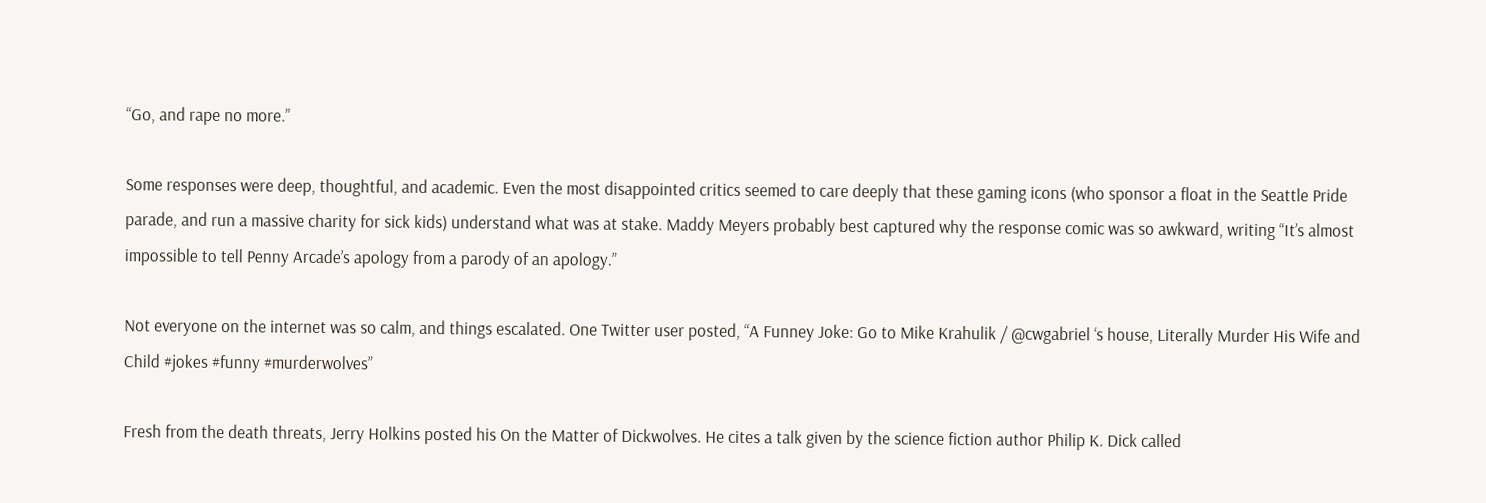“Go, and rape no more.”

Some responses were deep, thoughtful, and academic. Even the most disappointed critics seemed to care deeply that these gaming icons (who sponsor a float in the Seattle Pride parade, and run a massive charity for sick kids) understand what was at stake. Maddy Meyers probably best captured why the response comic was so awkward, writing “It’s almost impossible to tell Penny Arcade’s apology from a parody of an apology.”

Not everyone on the internet was so calm, and things escalated. One Twitter user posted, “A Funney Joke: Go to Mike Krahulik / @cwgabriel ‘s house, Literally Murder His Wife and Child #jokes #funny #murderwolves”

Fresh from the death threats, Jerry Holkins posted his On the Matter of Dickwolves. He cites a talk given by the science fiction author Philip K. Dick called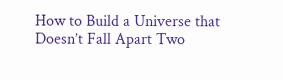How to Build a Universe that Doesn’t Fall Apart Two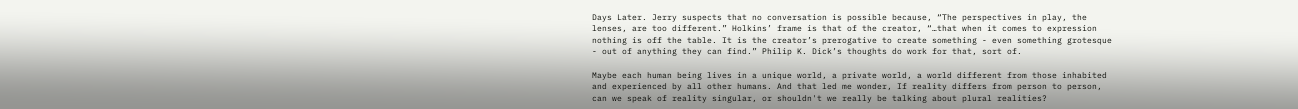Days Later. Jerry suspects that no conversation is possible because, “The perspectives in play, the lenses, are too different.” Holkins’ frame is that of the creator, “…that when it comes to expression nothing is off the table. It is the creator’s prerogative to create something - even something grotesque - out of anything they can find.” Philip K. Dick’s thoughts do work for that, sort of.

Maybe each human being lives in a unique world, a private world, a world different from those inhabited and experienced by all other humans. And that led me wonder, If reality differs from person to person, can we speak of reality singular, or shouldn't we really be talking about plural realities?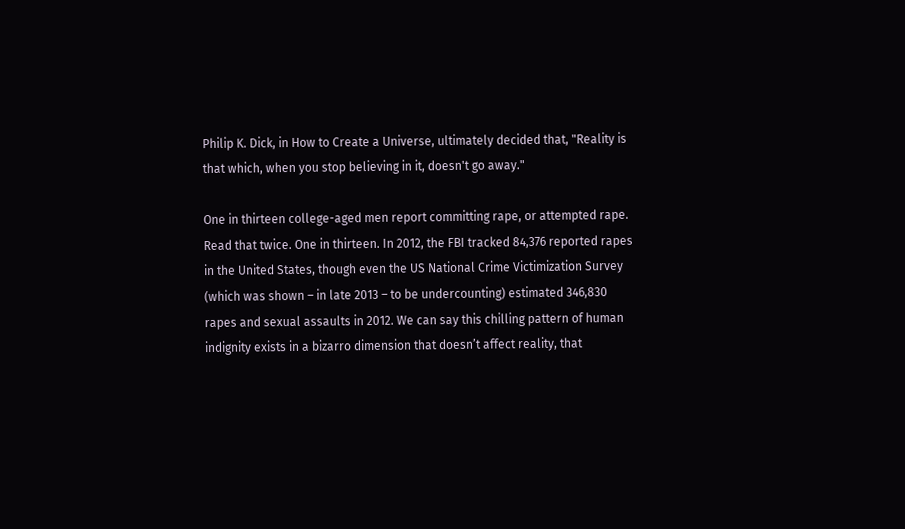Philip K. Dick, in How to Create a Universe, ultimately decided that, "Reality is that which, when you stop believing in it, doesn't go away."

One in thirteen college-aged men report committing rape, or attempted rape. Read that twice. One in thirteen. In 2012, the FBI tracked 84,376 reported rapes in the United States, though even the US National Crime Victimization Survey (which was shown – in late 2013 – to be undercounting) estimated 346,830 rapes and sexual assaults in 2012. We can say this chilling pattern of human indignity exists in a bizarro dimension that doesn’t affect reality, that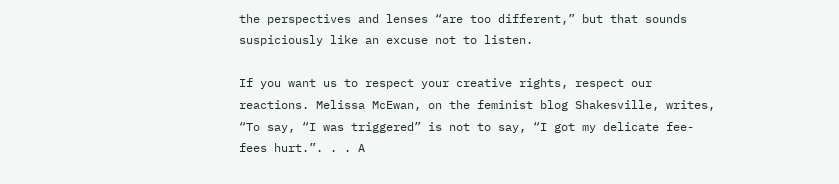the perspectives and lenses “are too different,” but that sounds suspiciously like an excuse not to listen.

If you want us to respect your creative rights, respect our reactions. Melissa McEwan, on the feminist blog Shakesville, writes, “To say, “I was triggered” is not to say, “I got my delicate fee-fees hurt.”. . . A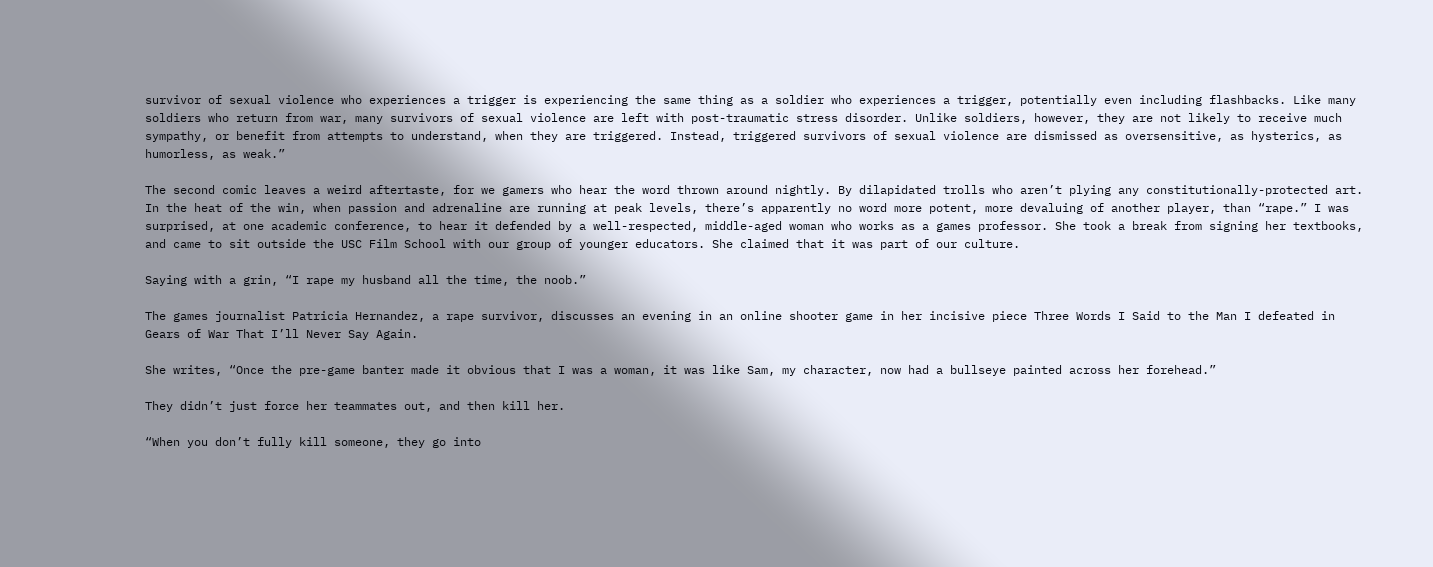survivor of sexual violence who experiences a trigger is experiencing the same thing as a soldier who experiences a trigger, potentially even including flashbacks. Like many soldiers who return from war, many survivors of sexual violence are left with post-traumatic stress disorder. Unlike soldiers, however, they are not likely to receive much sympathy, or benefit from attempts to understand, when they are triggered. Instead, triggered survivors of sexual violence are dismissed as oversensitive, as hysterics, as humorless, as weak.”

The second comic leaves a weird aftertaste, for we gamers who hear the word thrown around nightly. By dilapidated trolls who aren’t plying any constitutionally-protected art. In the heat of the win, when passion and adrenaline are running at peak levels, there’s apparently no word more potent, more devaluing of another player, than “rape.” I was surprised, at one academic conference, to hear it defended by a well-respected, middle-aged woman who works as a games professor. She took a break from signing her textbooks, and came to sit outside the USC Film School with our group of younger educators. She claimed that it was part of our culture.

Saying with a grin, “I rape my husband all the time, the noob.”

The games journalist Patricia Hernandez, a rape survivor, discusses an evening in an online shooter game in her incisive piece Three Words I Said to the Man I defeated in Gears of War That I’ll Never Say Again.

She writes, “Once the pre-game banter made it obvious that I was a woman, it was like Sam, my character, now had a bullseye painted across her forehead.”

They didn’t just force her teammates out, and then kill her.

“When you don’t fully kill someone, they go into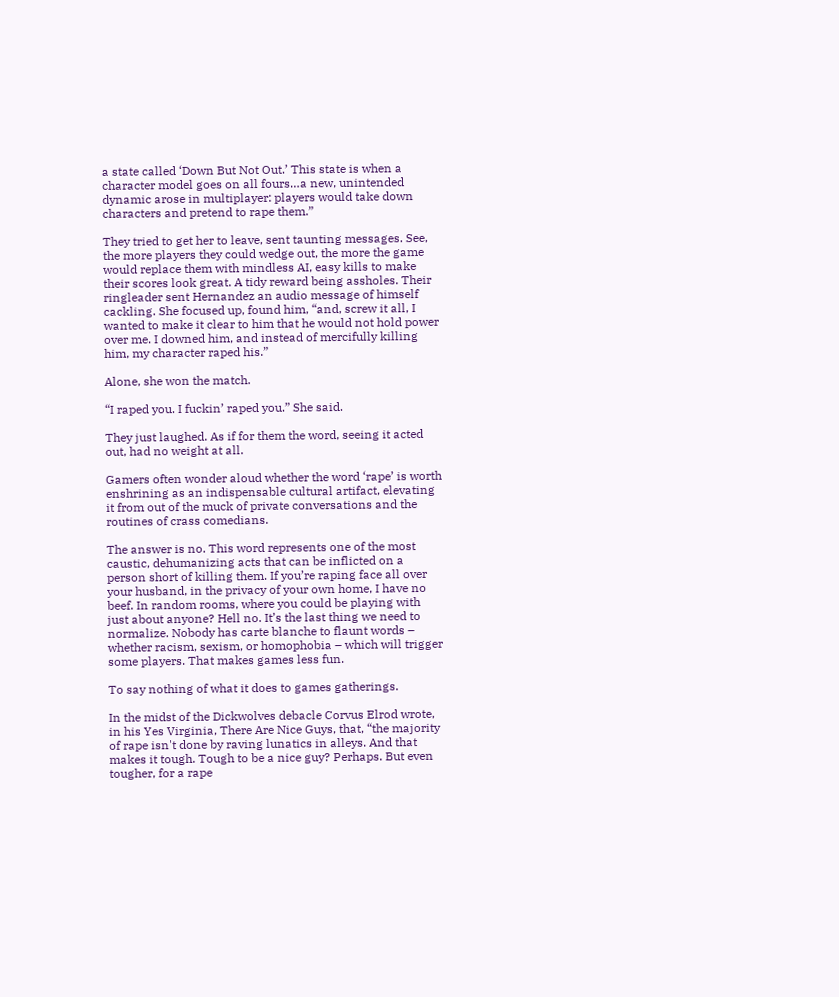a state called ‘Down But Not Out.’ This state is when a character model goes on all fours…a new, unintended dynamic arose in multiplayer: players would take down characters and pretend to rape them.”

They tried to get her to leave, sent taunting messages. See, the more players they could wedge out, the more the game would replace them with mindless AI, easy kills to make their scores look great. A tidy reward being assholes. Their ringleader sent Hernandez an audio message of himself cackling. She focused up, found him, “and, screw it all, I wanted to make it clear to him that he would not hold power over me. I downed him, and instead of mercifully killing him, my character raped his.”

Alone, she won the match.

“I raped you. I fuckin’ raped you.” She said.

They just laughed. As if for them the word, seeing it acted out, had no weight at all.

Gamers often wonder aloud whether the word ‘rape’ is worth enshrining as an indispensable cultural artifact, elevating it from out of the muck of private conversations and the routines of crass comedians.

The answer is no. This word represents one of the most caustic, dehumanizing acts that can be inflicted on a person short of killing them. If you’re raping face all over your husband, in the privacy of your own home, I have no beef. In random rooms, where you could be playing with just about anyone? Hell no. It’s the last thing we need to normalize. Nobody has carte blanche to flaunt words – whether racism, sexism, or homophobia – which will trigger some players. That makes games less fun.

To say nothing of what it does to games gatherings.

In the midst of the Dickwolves debacle Corvus Elrod wrote, in his Yes Virginia, There Are Nice Guys, that, “the majority of rape isn't done by raving lunatics in alleys. And that makes it tough. Tough to be a nice guy? Perhaps. But even tougher, for a rape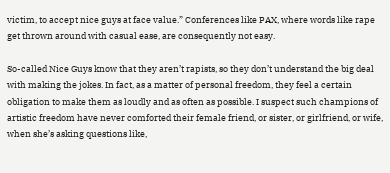victim, to accept nice guys at face value.” Conferences like PAX, where words like rape get thrown around with casual ease, are consequently not easy.

So-called Nice Guys know that they aren’t rapists, so they don’t understand the big deal with making the jokes. In fact, as a matter of personal freedom, they feel a certain obligation to make them as loudly and as often as possible. I suspect such champions of artistic freedom have never comforted their female friend, or sister, or girlfriend, or wife, when she’s asking questions like,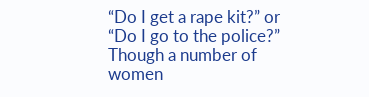“Do I get a rape kit?” or “Do I go to the police?” Though a number of women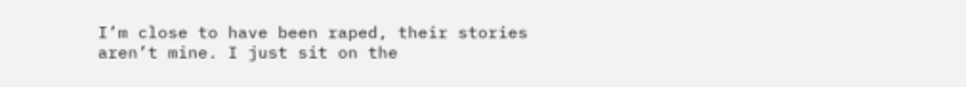I’m close to have been raped, their stories aren’t mine. I just sit on the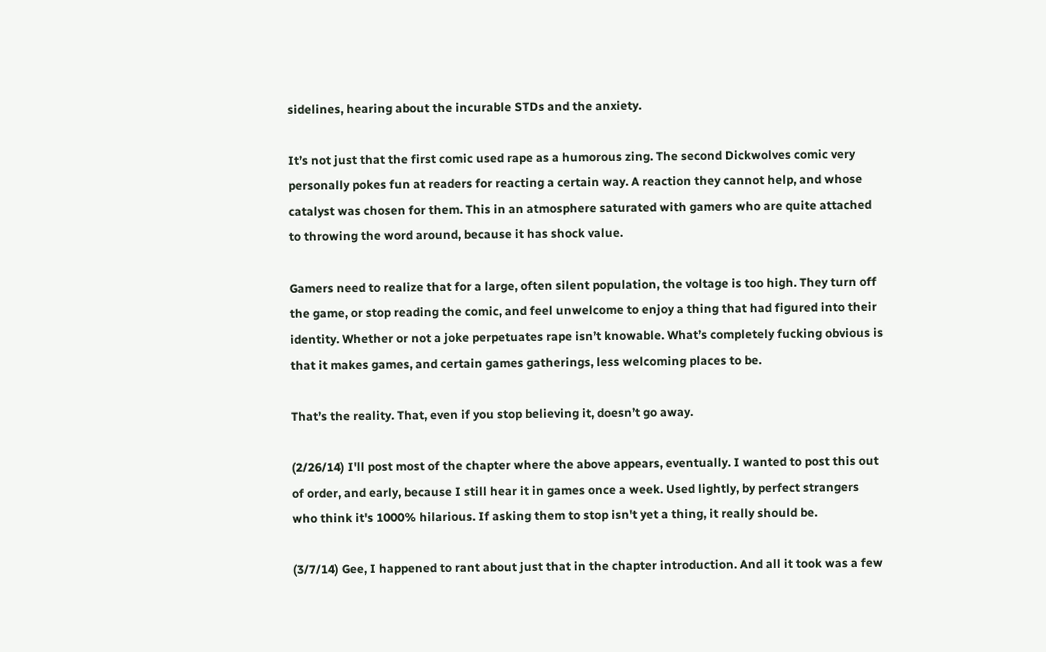sidelines, hearing about the incurable STDs and the anxiety.

It’s not just that the first comic used rape as a humorous zing. The second Dickwolves comic very personally pokes fun at readers for reacting a certain way. A reaction they cannot help, and whose catalyst was chosen for them. This in an atmosphere saturated with gamers who are quite attached to throwing the word around, because it has shock value.

Gamers need to realize that for a large, often silent population, the voltage is too high. They turn off the game, or stop reading the comic, and feel unwelcome to enjoy a thing that had figured into their identity. Whether or not a joke perpetuates rape isn’t knowable. What’s completely fucking obvious is that it makes games, and certain games gatherings, less welcoming places to be.

That’s the reality. That, even if you stop believing it, doesn’t go away.

(2/26/14) I'll post most of the chapter where the above appears, eventually. I wanted to post this out of order, and early, because I still hear it in games once a week. Used lightly, by perfect strangers who think it's 1000% hilarious. If asking them to stop isn't yet a thing, it really should be.

(3/7/14) Gee, I happened to rant about just that in the chapter introduction. And all it took was a few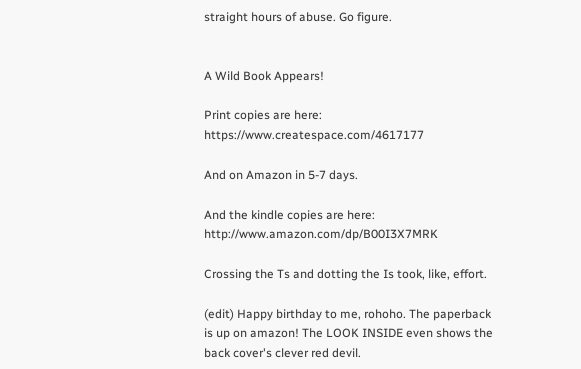straight hours of abuse. Go figure.


A Wild Book Appears!

Print copies are here: https://www.createspace.com/4617177

And on Amazon in 5-7 days.

And the kindle copies are here: http://www.amazon.com/dp/B00I3X7MRK

Crossing the Ts and dotting the Is took, like, effort.

(edit) Happy birthday to me, rohoho. The paperback is up on amazon! The LOOK INSIDE even shows the back cover's clever red devil.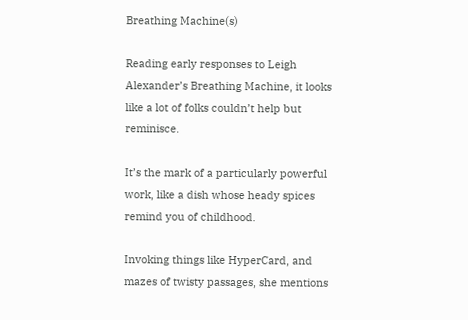Breathing Machine(s)

Reading early responses to Leigh Alexander’s Breathing Machine, it looks like a lot of folks couldn’t help but reminisce.

It’s the mark of a particularly powerful work, like a dish whose heady spices remind you of childhood.

Invoking things like HyperCard, and mazes of twisty passages, she mentions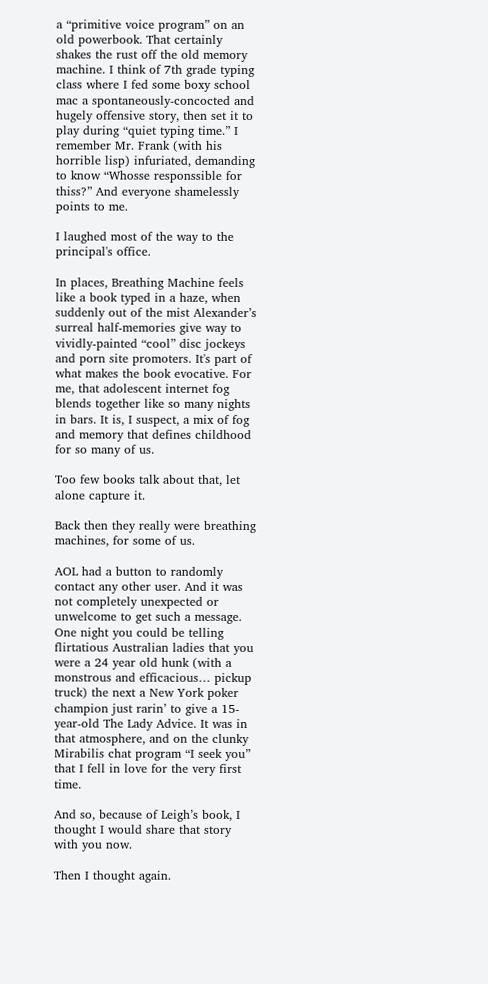a “primitive voice program” on an old powerbook. That certainly shakes the rust off the old memory machine. I think of 7th grade typing class where I fed some boxy school mac a spontaneously-concocted and hugely offensive story, then set it to play during “quiet typing time.” I remember Mr. Frank (with his horrible lisp) infuriated, demanding to know “Whosse responssible for thiss?” And everyone shamelessly points to me.

I laughed most of the way to the principal's office.

In places, Breathing Machine feels like a book typed in a haze, when suddenly out of the mist Alexander’s surreal half-memories give way to vividly-painted “cool” disc jockeys and porn site promoters. It's part of what makes the book evocative. For me, that adolescent internet fog blends together like so many nights in bars. It is, I suspect, a mix of fog and memory that defines childhood for so many of us.

Too few books talk about that, let alone capture it.

Back then they really were breathing machines, for some of us.

AOL had a button to randomly contact any other user. And it was not completely unexpected or unwelcome to get such a message. One night you could be telling flirtatious Australian ladies that you were a 24 year old hunk (with a monstrous and efficacious… pickup truck) the next a New York poker champion just rarin’ to give a 15-year-old The Lady Advice. It was in that atmosphere, and on the clunky Mirabilis chat program “I seek you” that I fell in love for the very first time.

And so, because of Leigh’s book, I thought I would share that story with you now.

Then I thought again.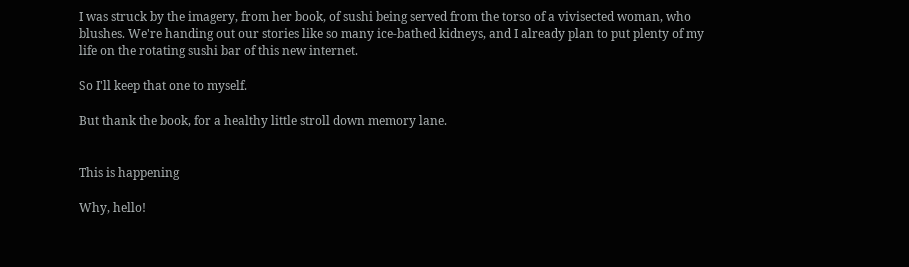I was struck by the imagery, from her book, of sushi being served from the torso of a vivisected woman, who blushes. We're handing out our stories like so many ice-bathed kidneys, and I already plan to put plenty of my life on the rotating sushi bar of this new internet.

So I'll keep that one to myself.

But thank the book, for a healthy little stroll down memory lane.


This is happening

Why, hello!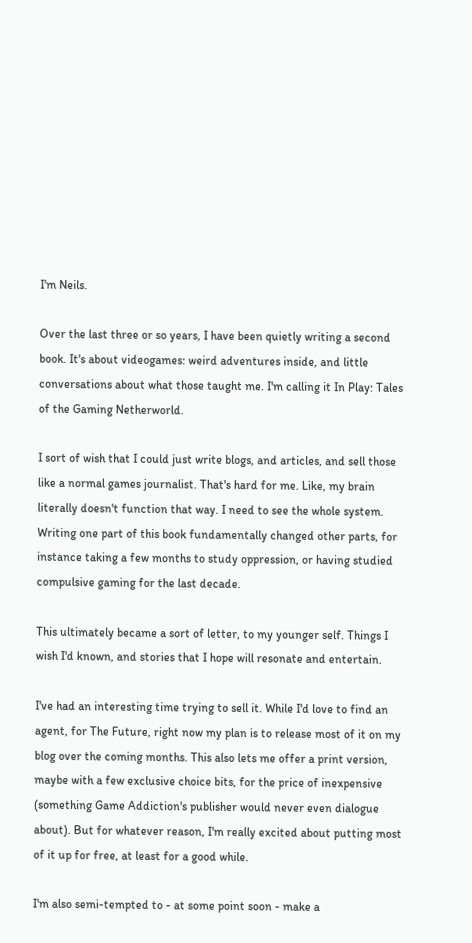I'm Neils.

Over the last three or so years, I have been quietly writing a second book. It's about videogames: weird adventures inside, and little conversations about what those taught me. I'm calling it In Play: Tales of the Gaming Netherworld.

I sort of wish that I could just write blogs, and articles, and sell those like a normal games journalist. That's hard for me. Like, my brain literally doesn't function that way. I need to see the whole system. Writing one part of this book fundamentally changed other parts, for instance taking a few months to study oppression, or having studied compulsive gaming for the last decade.

This ultimately became a sort of letter, to my younger self. Things I wish I'd known, and stories that I hope will resonate and entertain.

I've had an interesting time trying to sell it. While I'd love to find an agent, for The Future, right now my plan is to release most of it on my blog over the coming months. This also lets me offer a print version, maybe with a few exclusive choice bits, for the price of inexpensive (something Game Addiction's publisher would never even dialogue about). But for whatever reason, I'm really excited about putting most of it up for free, at least for a good while.

I'm also semi-tempted to - at some point soon - make a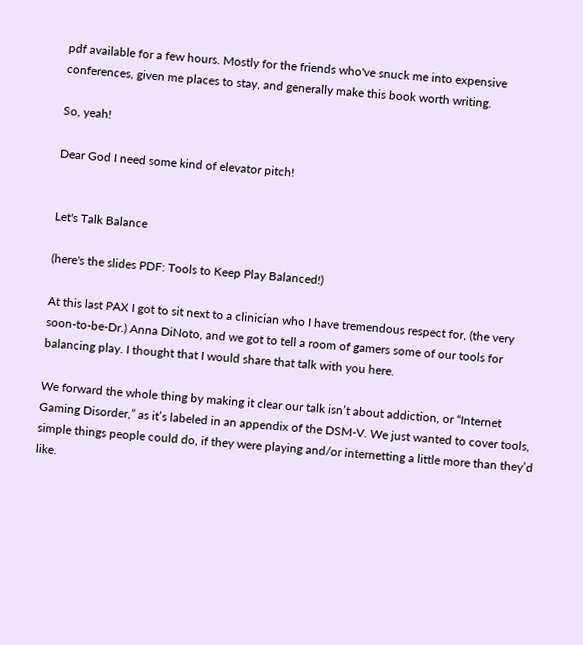pdf available for a few hours. Mostly for the friends who've snuck me into expensive conferences, given me places to stay, and generally make this book worth writing.

So, yeah!

Dear God I need some kind of elevator pitch!


Let's Talk Balance

(here's the slides PDF: Tools to Keep Play Balanced!)

At this last PAX I got to sit next to a clinician who I have tremendous respect for, (the very soon-to-be-Dr.) Anna DiNoto, and we got to tell a room of gamers some of our tools for balancing play. I thought that I would share that talk with you here.

We forward the whole thing by making it clear our talk isn’t about addiction, or “Internet Gaming Disorder,” as it’s labeled in an appendix of the DSM-V. We just wanted to cover tools, simple things people could do, if they were playing and/or internetting a little more than they’d like.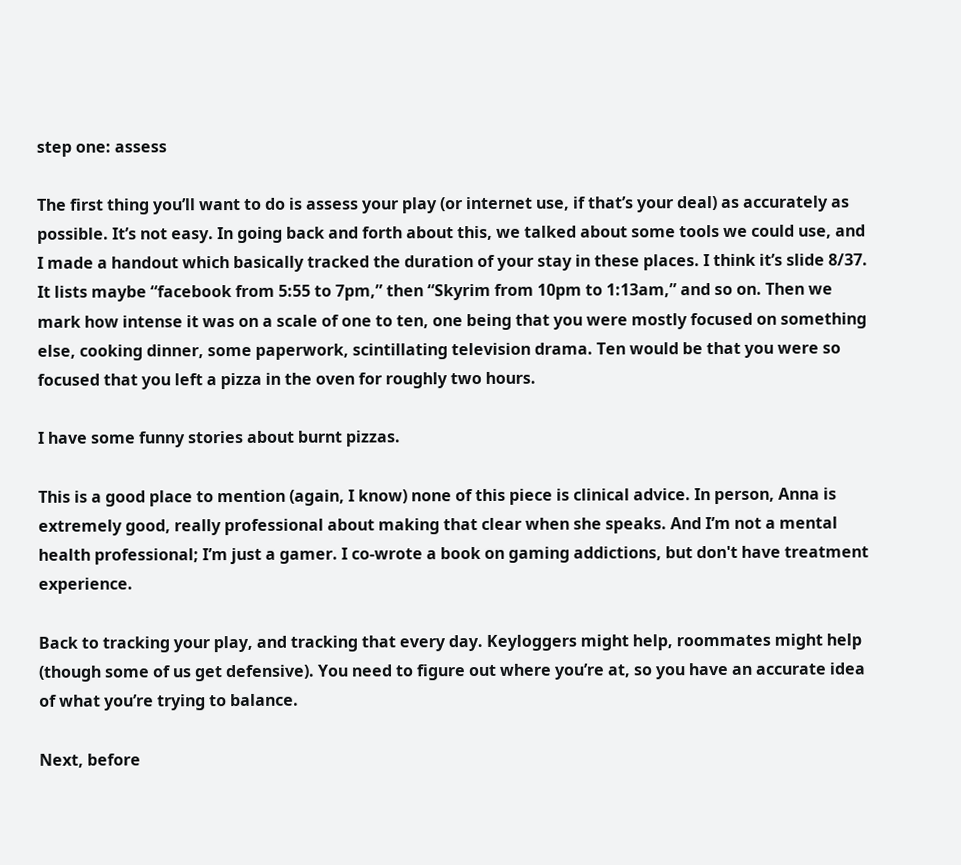step one: assess

The first thing you’ll want to do is assess your play (or internet use, if that’s your deal) as accurately as possible. It’s not easy. In going back and forth about this, we talked about some tools we could use, and I made a handout which basically tracked the duration of your stay in these places. I think it’s slide 8/37. It lists maybe “facebook from 5:55 to 7pm,” then “Skyrim from 10pm to 1:13am,” and so on. Then we mark how intense it was on a scale of one to ten, one being that you were mostly focused on something else, cooking dinner, some paperwork, scintillating television drama. Ten would be that you were so focused that you left a pizza in the oven for roughly two hours.

I have some funny stories about burnt pizzas.

This is a good place to mention (again, I know) none of this piece is clinical advice. In person, Anna is extremely good, really professional about making that clear when she speaks. And I’m not a mental health professional; I’m just a gamer. I co-wrote a book on gaming addictions, but don't have treatment experience.

Back to tracking your play, and tracking that every day. Keyloggers might help, roommates might help (though some of us get defensive). You need to figure out where you’re at, so you have an accurate idea of what you’re trying to balance.

Next, before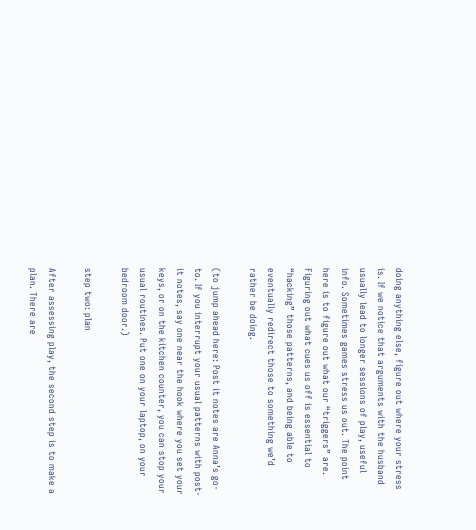doing anything else, figure out where your stress is. If we notice that arguments with the husband usually lead to longer sessions of play, useful info. Sometimes games stress us out. The point here is to figure out what our “triggers” are. Figuring out what cues us off is essential to “hacking” those patterns, and being able to eventually redirect those to something we’d rather be doing.

(to jump ahead here: Post it notes are Anna’s go-to. If you interrupt your usual patterns with post-it notes, say one near the hook where you set your keys, or on the kitchen counter, you can stop your usual routines. Put one on your laptop, on your bedroom door.)

step two: plan

After assessing play, the second step is to make a plan. There are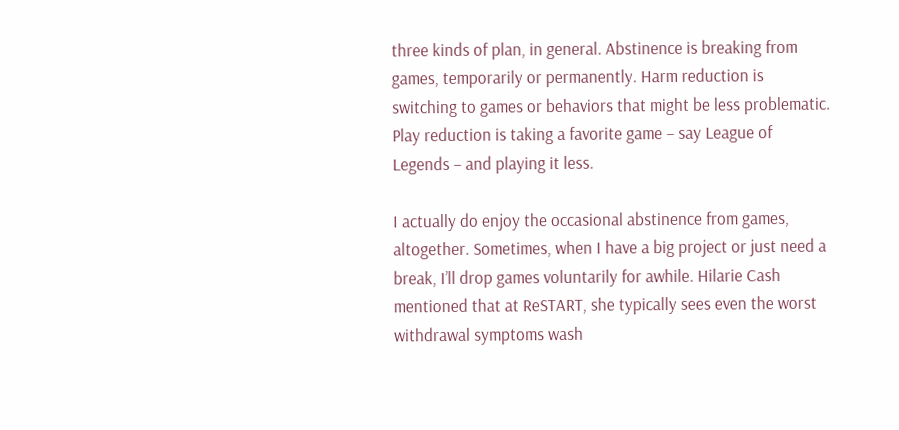three kinds of plan, in general. Abstinence is breaking from games, temporarily or permanently. Harm reduction is switching to games or behaviors that might be less problematic. Play reduction is taking a favorite game – say League of Legends – and playing it less.

I actually do enjoy the occasional abstinence from games, altogether. Sometimes, when I have a big project or just need a break, I’ll drop games voluntarily for awhile. Hilarie Cash mentioned that at ReSTART, she typically sees even the worst withdrawal symptoms wash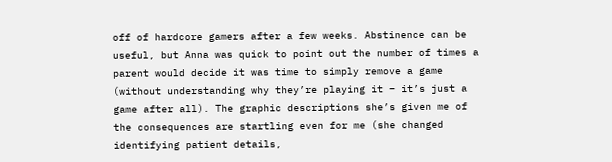off of hardcore gamers after a few weeks. Abstinence can be useful, but Anna was quick to point out the number of times a parent would decide it was time to simply remove a game (without understanding why they’re playing it – it’s just a game after all). The graphic descriptions she’s given me of the consequences are startling even for me (she changed identifying patient details,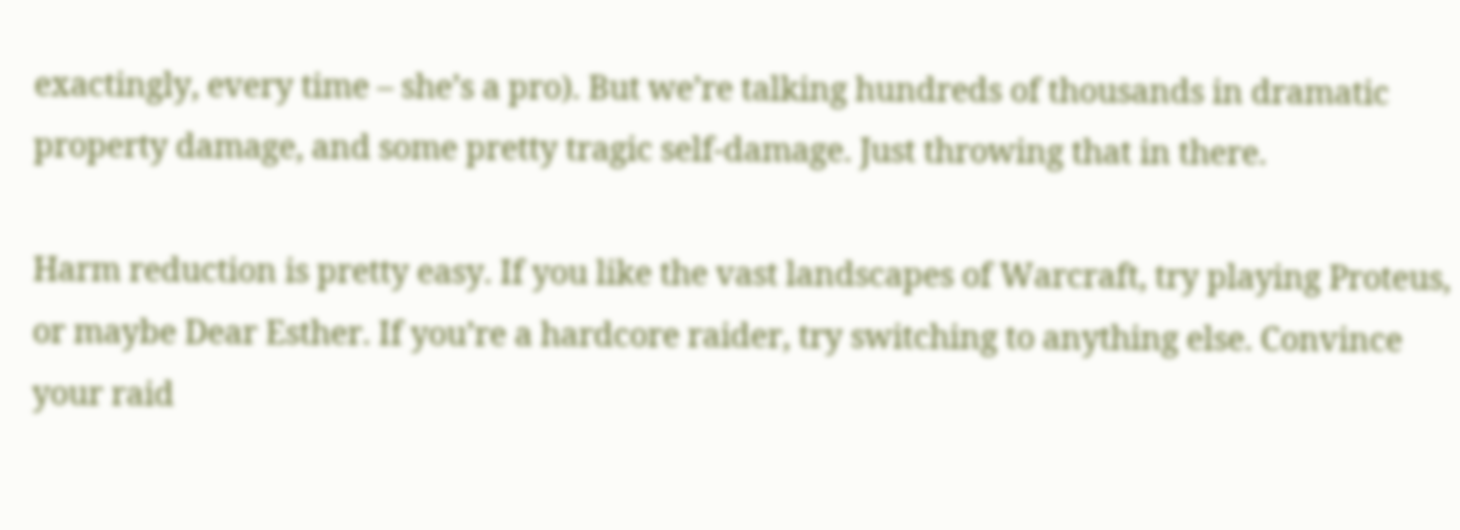exactingly, every time – she’s a pro). But we’re talking hundreds of thousands in dramatic property damage, and some pretty tragic self-damage. Just throwing that in there.

Harm reduction is pretty easy. If you like the vast landscapes of Warcraft, try playing Proteus, or maybe Dear Esther. If you’re a hardcore raider, try switching to anything else. Convince your raid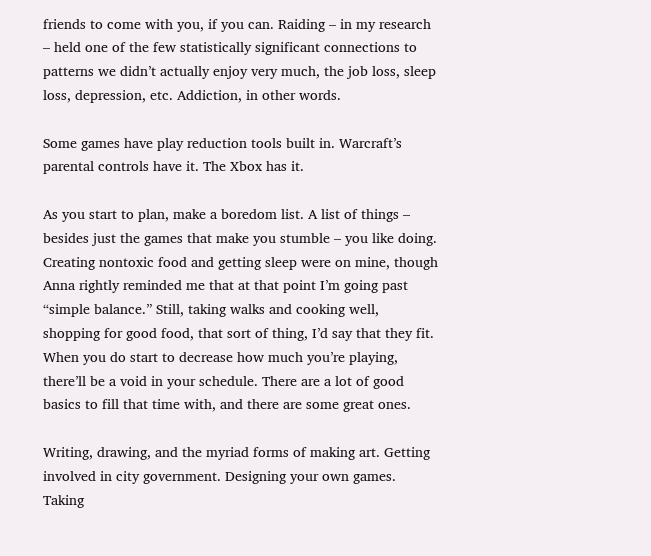friends to come with you, if you can. Raiding – in my research – held one of the few statistically significant connections to patterns we didn’t actually enjoy very much, the job loss, sleep loss, depression, etc. Addiction, in other words.

Some games have play reduction tools built in. Warcraft’s parental controls have it. The Xbox has it.

As you start to plan, make a boredom list. A list of things – besides just the games that make you stumble – you like doing. Creating nontoxic food and getting sleep were on mine, though Anna rightly reminded me that at that point I’m going past “simple balance.” Still, taking walks and cooking well, shopping for good food, that sort of thing, I’d say that they fit. When you do start to decrease how much you’re playing, there’ll be a void in your schedule. There are a lot of good basics to fill that time with, and there are some great ones.

Writing, drawing, and the myriad forms of making art. Getting involved in city government. Designing your own games. Taking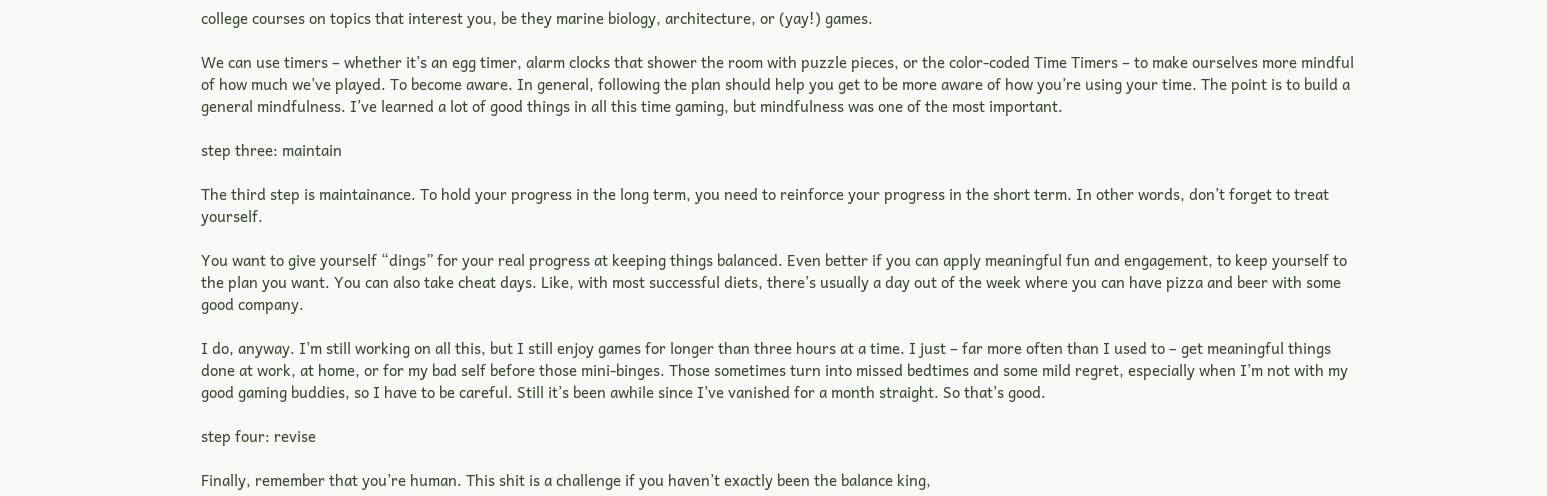college courses on topics that interest you, be they marine biology, architecture, or (yay!) games.

We can use timers – whether it’s an egg timer, alarm clocks that shower the room with puzzle pieces, or the color-coded Time Timers – to make ourselves more mindful of how much we’ve played. To become aware. In general, following the plan should help you get to be more aware of how you’re using your time. The point is to build a general mindfulness. I’ve learned a lot of good things in all this time gaming, but mindfulness was one of the most important.

step three: maintain

The third step is maintainance. To hold your progress in the long term, you need to reinforce your progress in the short term. In other words, don’t forget to treat yourself.

You want to give yourself “dings” for your real progress at keeping things balanced. Even better if you can apply meaningful fun and engagement, to keep yourself to the plan you want. You can also take cheat days. Like, with most successful diets, there’s usually a day out of the week where you can have pizza and beer with some good company.

I do, anyway. I’m still working on all this, but I still enjoy games for longer than three hours at a time. I just – far more often than I used to – get meaningful things done at work, at home, or for my bad self before those mini-binges. Those sometimes turn into missed bedtimes and some mild regret, especially when I’m not with my good gaming buddies, so I have to be careful. Still it’s been awhile since I’ve vanished for a month straight. So that’s good.

step four: revise

Finally, remember that you’re human. This shit is a challenge if you haven’t exactly been the balance king,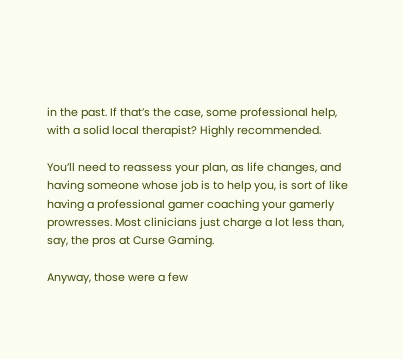in the past. If that’s the case, some professional help, with a solid local therapist? Highly recommended.

You’ll need to reassess your plan, as life changes, and having someone whose job is to help you, is sort of like having a professional gamer coaching your gamerly prowresses. Most clinicians just charge a lot less than, say, the pros at Curse Gaming.

Anyway, those were a few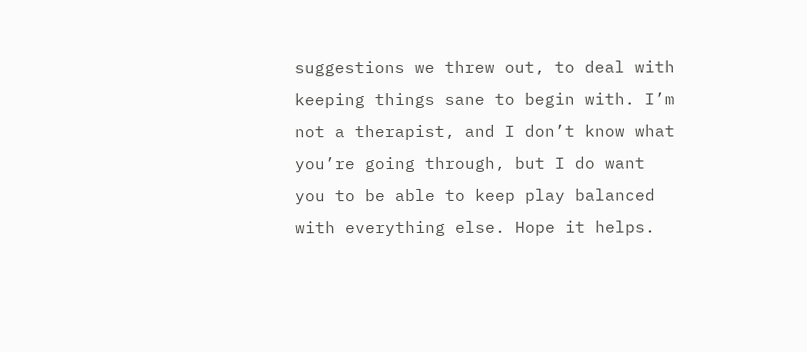suggestions we threw out, to deal with keeping things sane to begin with. I’m not a therapist, and I don’t know what you’re going through, but I do want you to be able to keep play balanced with everything else. Hope it helps.